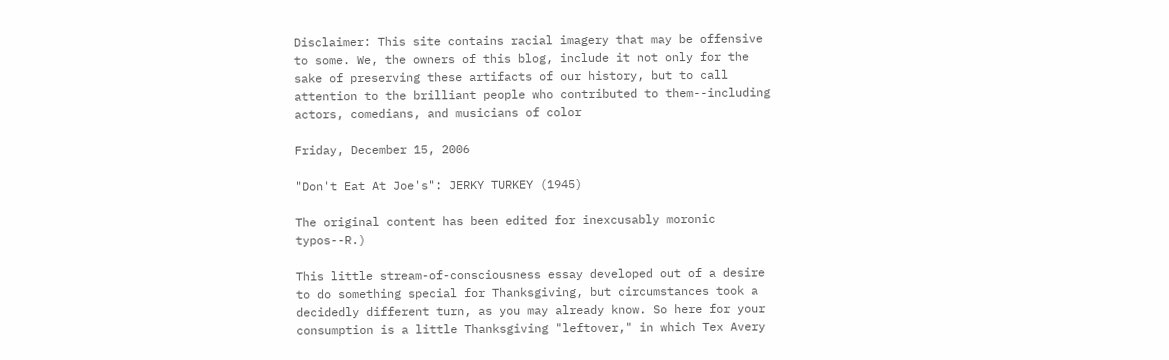Disclaimer: This site contains racial imagery that may be offensive to some. We, the owners of this blog, include it not only for the sake of preserving these artifacts of our history, but to call attention to the brilliant people who contributed to them--including actors, comedians, and musicians of color

Friday, December 15, 2006

"Don't Eat At Joe's": JERKY TURKEY (1945)

The original content has been edited for inexcusably moronic typos--R.)

This little stream-of-consciousness essay developed out of a desire to do something special for Thanksgiving, but circumstances took a decidedly different turn, as you may already know. So here for your consumption is a little Thanksgiving "leftover," in which Tex Avery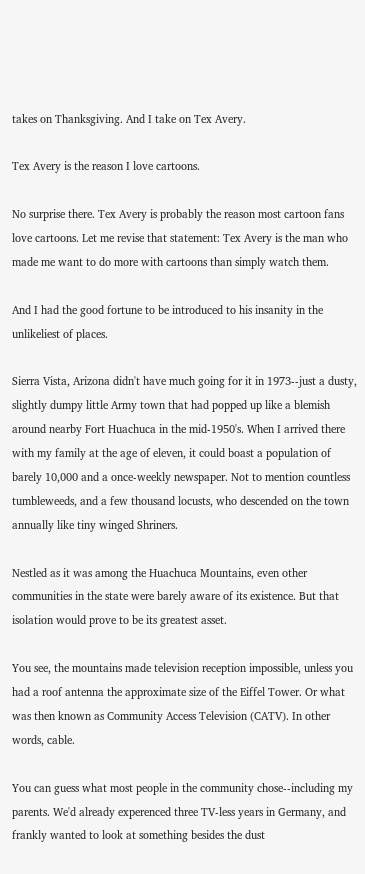takes on Thanksgiving. And I take on Tex Avery.

Tex Avery is the reason I love cartoons.

No surprise there. Tex Avery is probably the reason most cartoon fans love cartoons. Let me revise that statement: Tex Avery is the man who made me want to do more with cartoons than simply watch them.

And I had the good fortune to be introduced to his insanity in the unlikeliest of places.

Sierra Vista, Arizona didn't have much going for it in 1973--just a dusty, slightly dumpy little Army town that had popped up like a blemish around nearby Fort Huachuca in the mid-1950's. When I arrived there with my family at the age of eleven, it could boast a population of barely 10,000 and a once-weekly newspaper. Not to mention countless tumbleweeds, and a few thousand locusts, who descended on the town annually like tiny winged Shriners.

Nestled as it was among the Huachuca Mountains, even other communities in the state were barely aware of its existence. But that isolation would prove to be its greatest asset.

You see, the mountains made television reception impossible, unless you had a roof antenna the approximate size of the Eiffel Tower. Or what was then known as Community Access Television (CATV). In other words, cable.

You can guess what most people in the community chose--including my parents. We'd already experenced three TV-less years in Germany, and frankly wanted to look at something besides the dust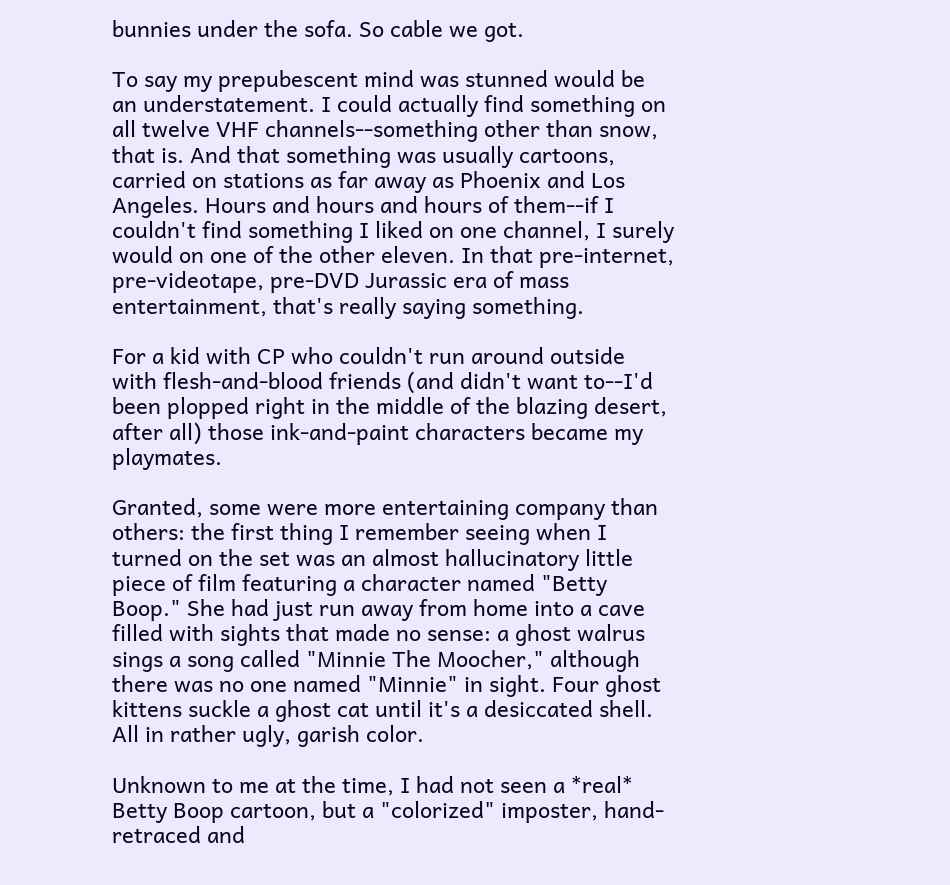bunnies under the sofa. So cable we got.

To say my prepubescent mind was stunned would be an understatement. I could actually find something on all twelve VHF channels--something other than snow, that is. And that something was usually cartoons, carried on stations as far away as Phoenix and Los Angeles. Hours and hours and hours of them--if I couldn't find something I liked on one channel, I surely would on one of the other eleven. In that pre-internet, pre-videotape, pre-DVD Jurassic era of mass entertainment, that's really saying something.

For a kid with CP who couldn't run around outside with flesh-and-blood friends (and didn't want to--I'd been plopped right in the middle of the blazing desert, after all) those ink-and-paint characters became my playmates.

Granted, some were more entertaining company than others: the first thing I remember seeing when I turned on the set was an almost hallucinatory little piece of film featuring a character named "Betty Boop." She had just run away from home into a cave filled with sights that made no sense: a ghost walrus sings a song called "Minnie The Moocher," although there was no one named "Minnie" in sight. Four ghost kittens suckle a ghost cat until it's a desiccated shell. All in rather ugly, garish color.

Unknown to me at the time, I had not seen a *real* Betty Boop cartoon, but a "colorized" imposter, hand-retraced and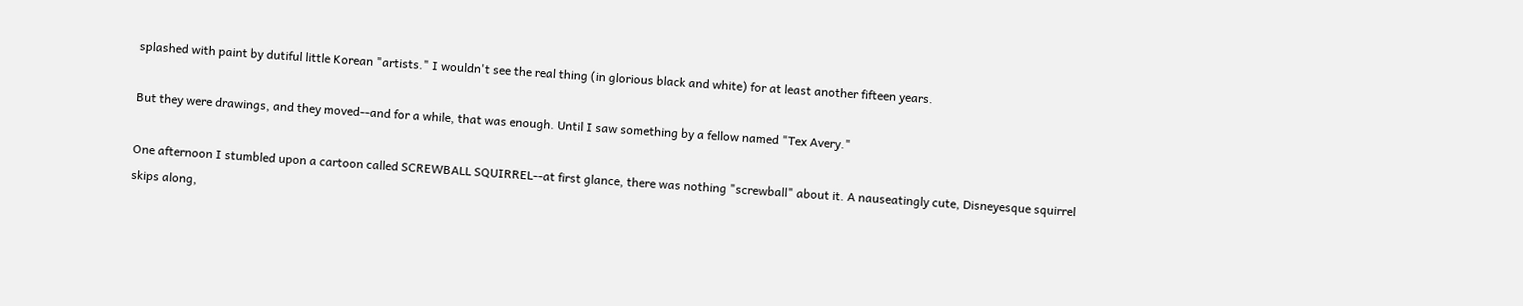splashed with paint by dutiful little Korean "artists." I wouldn't see the real thing (in glorious black and white) for at least another fifteen years.

But they were drawings, and they moved--and for a while, that was enough. Until I saw something by a fellow named "Tex Avery."

One afternoon I stumbled upon a cartoon called SCREWBALL SQUIRREL--at first glance, there was nothing "screwball" about it. A nauseatingly cute, Disneyesque squirrel skips along,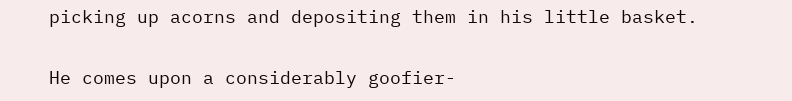picking up acorns and depositing them in his little basket.

He comes upon a considerably goofier-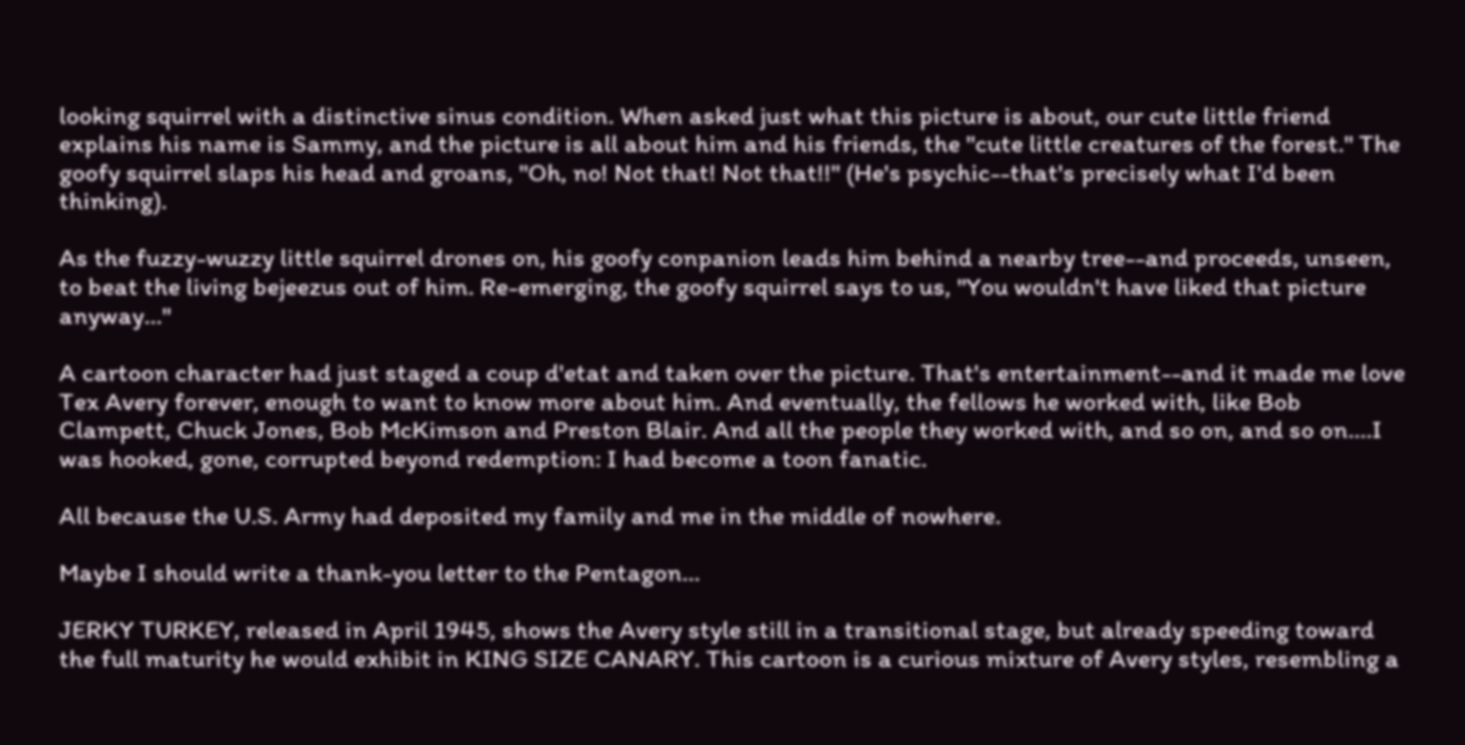looking squirrel with a distinctive sinus condition. When asked just what this picture is about, our cute little friend explains his name is Sammy, and the picture is all about him and his friends, the "cute little creatures of the forest." The goofy squirrel slaps his head and groans, "Oh, no! Not that! Not that!!" (He's psychic--that's precisely what I'd been thinking).

As the fuzzy-wuzzy little squirrel drones on, his goofy conpanion leads him behind a nearby tree--and proceeds, unseen, to beat the living bejeezus out of him. Re-emerging, the goofy squirrel says to us, "You wouldn't have liked that picture anyway..."

A cartoon character had just staged a coup d'etat and taken over the picture. That's entertainment--and it made me love Tex Avery forever, enough to want to know more about him. And eventually, the fellows he worked with, like Bob Clampett, Chuck Jones, Bob McKimson and Preston Blair. And all the people they worked with, and so on, and so on....I was hooked, gone, corrupted beyond redemption: I had become a toon fanatic.

All because the U.S. Army had deposited my family and me in the middle of nowhere.

Maybe I should write a thank-you letter to the Pentagon...

JERKY TURKEY, released in April 1945, shows the Avery style still in a transitional stage, but already speeding toward the full maturity he would exhibit in KING SIZE CANARY. This cartoon is a curious mixture of Avery styles, resembling a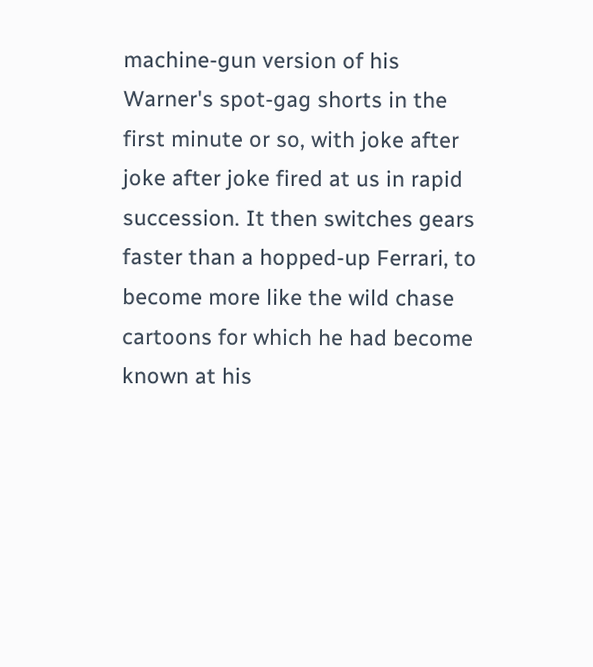machine-gun version of his Warner's spot-gag shorts in the first minute or so, with joke after joke after joke fired at us in rapid succession. It then switches gears faster than a hopped-up Ferrari, to become more like the wild chase cartoons for which he had become known at his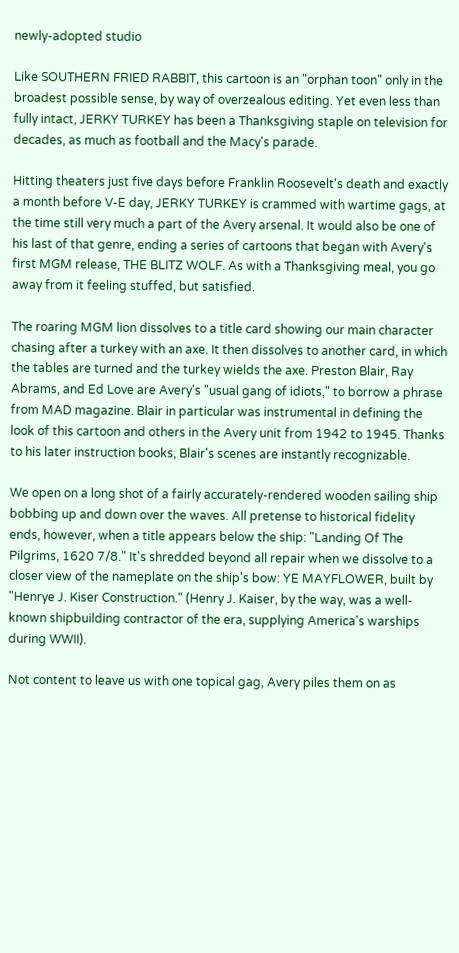newly-adopted studio

Like SOUTHERN FRIED RABBIT, this cartoon is an "orphan toon" only in the broadest possible sense, by way of overzealous editing. Yet even less than fully intact, JERKY TURKEY has been a Thanksgiving staple on television for decades, as much as football and the Macy's parade.

Hitting theaters just five days before Franklin Roosevelt's death and exactly a month before V-E day, JERKY TURKEY is crammed with wartime gags, at the time still very much a part of the Avery arsenal. It would also be one of his last of that genre, ending a series of cartoons that began with Avery's first MGM release, THE BLITZ WOLF. As with a Thanksgiving meal, you go away from it feeling stuffed, but satisfied.

The roaring MGM lion dissolves to a title card showing our main character chasing after a turkey with an axe. It then dissolves to another card, in which the tables are turned and the turkey wields the axe. Preston Blair, Ray Abrams, and Ed Love are Avery's "usual gang of idiots," to borrow a phrase from MAD magazine. Blair in particular was instrumental in defining the look of this cartoon and others in the Avery unit from 1942 to 1945. Thanks to his later instruction books, Blair's scenes are instantly recognizable.

We open on a long shot of a fairly accurately-rendered wooden sailing ship bobbing up and down over the waves. All pretense to historical fidelity ends, however, when a title appears below the ship: "Landing Of The Pilgrims, 1620 7/8." It's shredded beyond all repair when we dissolve to a closer view of the nameplate on the ship's bow: YE MAYFLOWER, built by "Henrye J. Kiser Construction." (Henry J. Kaiser, by the way, was a well-known shipbuilding contractor of the era, supplying America's warships during WWII).

Not content to leave us with one topical gag, Avery piles them on as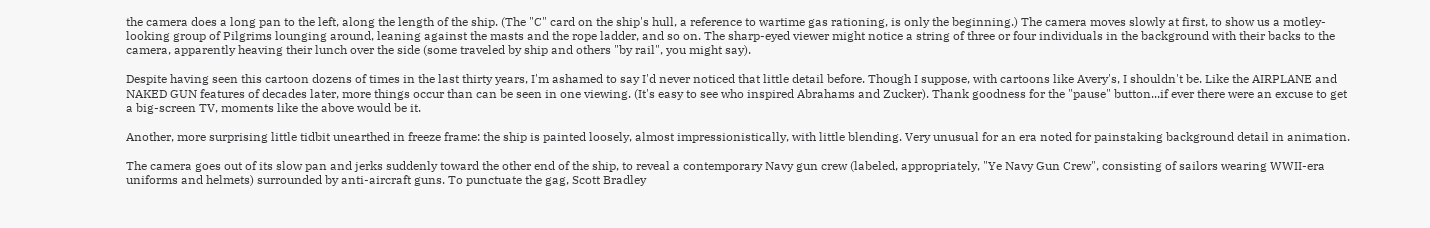the camera does a long pan to the left, along the length of the ship. (The "C" card on the ship's hull, a reference to wartime gas rationing, is only the beginning.) The camera moves slowly at first, to show us a motley-looking group of Pilgrims lounging around, leaning against the masts and the rope ladder, and so on. The sharp-eyed viewer might notice a string of three or four individuals in the background with their backs to the camera, apparently heaving their lunch over the side (some traveled by ship and others "by rail", you might say).

Despite having seen this cartoon dozens of times in the last thirty years, I'm ashamed to say I'd never noticed that little detail before. Though I suppose, with cartoons like Avery's, I shouldn't be. Like the AIRPLANE and NAKED GUN features of decades later, more things occur than can be seen in one viewing. (It's easy to see who inspired Abrahams and Zucker). Thank goodness for the "pause" button...if ever there were an excuse to get a big-screen TV, moments like the above would be it.

Another, more surprising little tidbit unearthed in freeze frame: the ship is painted loosely, almost impressionistically, with little blending. Very unusual for an era noted for painstaking background detail in animation.

The camera goes out of its slow pan and jerks suddenly toward the other end of the ship, to reveal a contemporary Navy gun crew (labeled, appropriately, "Ye Navy Gun Crew", consisting of sailors wearing WWII-era uniforms and helmets) surrounded by anti-aircraft guns. To punctuate the gag, Scott Bradley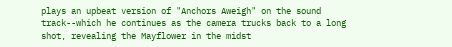plays an upbeat version of "Anchors Aweigh" on the sound track--which he continues as the camera trucks back to a long shot, revealing the Mayflower in the midst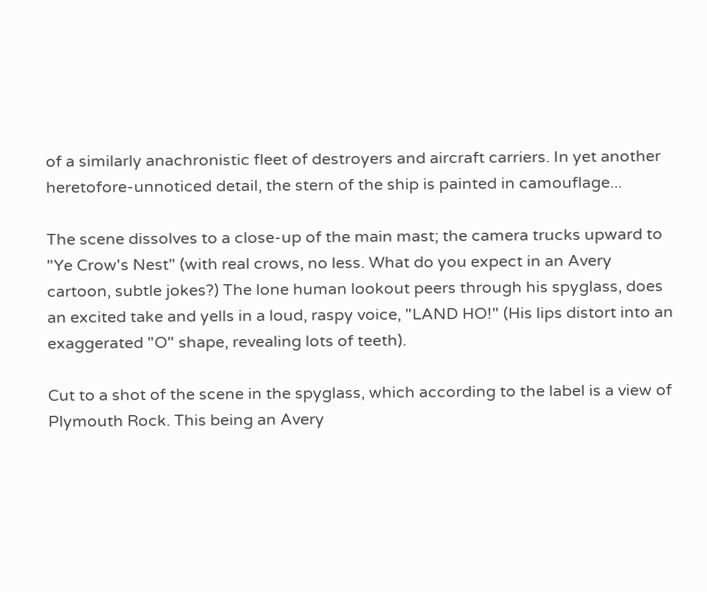of a similarly anachronistic fleet of destroyers and aircraft carriers. In yet another heretofore-unnoticed detail, the stern of the ship is painted in camouflage...

The scene dissolves to a close-up of the main mast; the camera trucks upward to "Ye Crow's Nest" (with real crows, no less. What do you expect in an Avery cartoon, subtle jokes?) The lone human lookout peers through his spyglass, does an excited take and yells in a loud, raspy voice, "LAND HO!" (His lips distort into an exaggerated "O" shape, revealing lots of teeth).

Cut to a shot of the scene in the spyglass, which according to the label is a view of Plymouth Rock. This being an Avery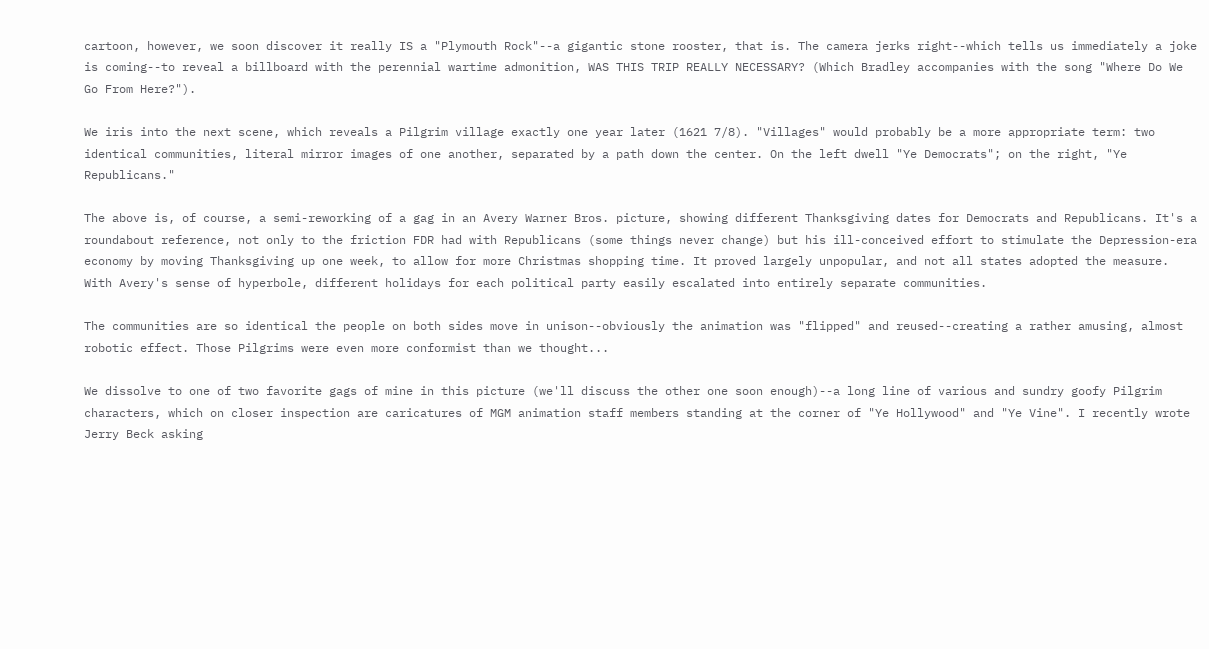cartoon, however, we soon discover it really IS a "Plymouth Rock"--a gigantic stone rooster, that is. The camera jerks right--which tells us immediately a joke is coming--to reveal a billboard with the perennial wartime admonition, WAS THIS TRIP REALLY NECESSARY? (Which Bradley accompanies with the song "Where Do We Go From Here?").

We iris into the next scene, which reveals a Pilgrim village exactly one year later (1621 7/8). "Villages" would probably be a more appropriate term: two identical communities, literal mirror images of one another, separated by a path down the center. On the left dwell "Ye Democrats"; on the right, "Ye Republicans."

The above is, of course, a semi-reworking of a gag in an Avery Warner Bros. picture, showing different Thanksgiving dates for Democrats and Republicans. It's a roundabout reference, not only to the friction FDR had with Republicans (some things never change) but his ill-conceived effort to stimulate the Depression-era economy by moving Thanksgiving up one week, to allow for more Christmas shopping time. It proved largely unpopular, and not all states adopted the measure. With Avery's sense of hyperbole, different holidays for each political party easily escalated into entirely separate communities.

The communities are so identical the people on both sides move in unison--obviously the animation was "flipped" and reused--creating a rather amusing, almost robotic effect. Those Pilgrims were even more conformist than we thought...

We dissolve to one of two favorite gags of mine in this picture (we'll discuss the other one soon enough)--a long line of various and sundry goofy Pilgrim characters, which on closer inspection are caricatures of MGM animation staff members standing at the corner of "Ye Hollywood" and "Ye Vine". I recently wrote Jerry Beck asking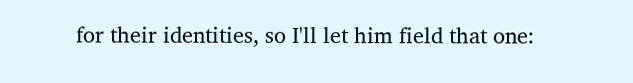for their identities, so I'll let him field that one: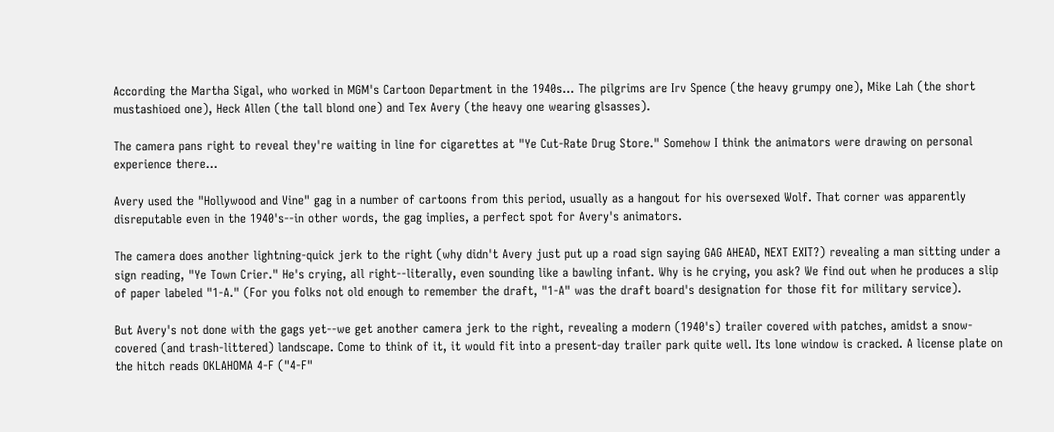According the Martha Sigal, who worked in MGM's Cartoon Department in the 1940s... The pilgrims are Irv Spence (the heavy grumpy one), Mike Lah (the short mustashioed one), Heck Allen (the tall blond one) and Tex Avery (the heavy one wearing glsasses).

The camera pans right to reveal they're waiting in line for cigarettes at "Ye Cut-Rate Drug Store." Somehow I think the animators were drawing on personal experience there...

Avery used the "Hollywood and Vine" gag in a number of cartoons from this period, usually as a hangout for his oversexed Wolf. That corner was apparently disreputable even in the 1940's--in other words, the gag implies, a perfect spot for Avery's animators.

The camera does another lightning-quick jerk to the right (why didn't Avery just put up a road sign saying GAG AHEAD, NEXT EXIT?) revealing a man sitting under a sign reading, "Ye Town Crier." He's crying, all right--literally, even sounding like a bawling infant. Why is he crying, you ask? We find out when he produces a slip of paper labeled "1-A." (For you folks not old enough to remember the draft, "1-A" was the draft board's designation for those fit for military service).

But Avery's not done with the gags yet--we get another camera jerk to the right, revealing a modern (1940's) trailer covered with patches, amidst a snow-covered (and trash-littered) landscape. Come to think of it, it would fit into a present-day trailer park quite well. Its lone window is cracked. A license plate on the hitch reads OKLAHOMA 4-F ("4-F"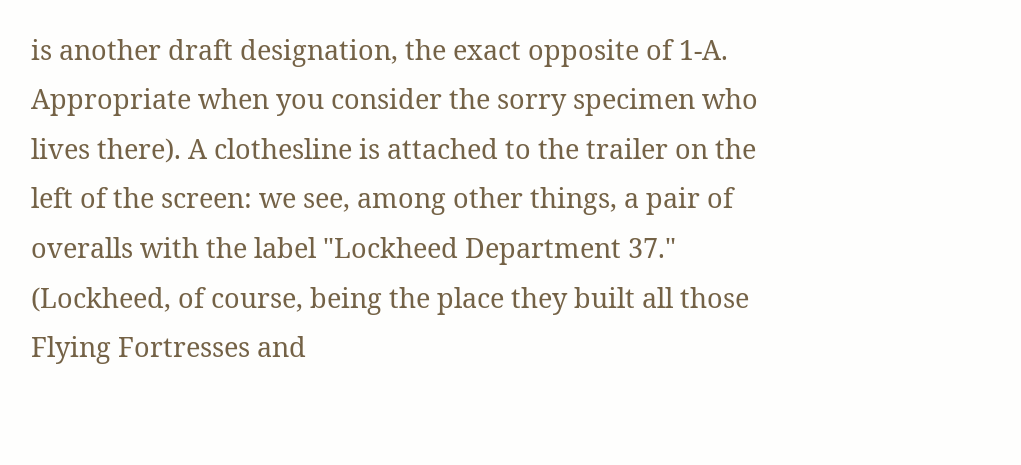is another draft designation, the exact opposite of 1-A. Appropriate when you consider the sorry specimen who lives there). A clothesline is attached to the trailer on the left of the screen: we see, among other things, a pair of overalls with the label "Lockheed Department 37." (Lockheed, of course, being the place they built all those Flying Fortresses and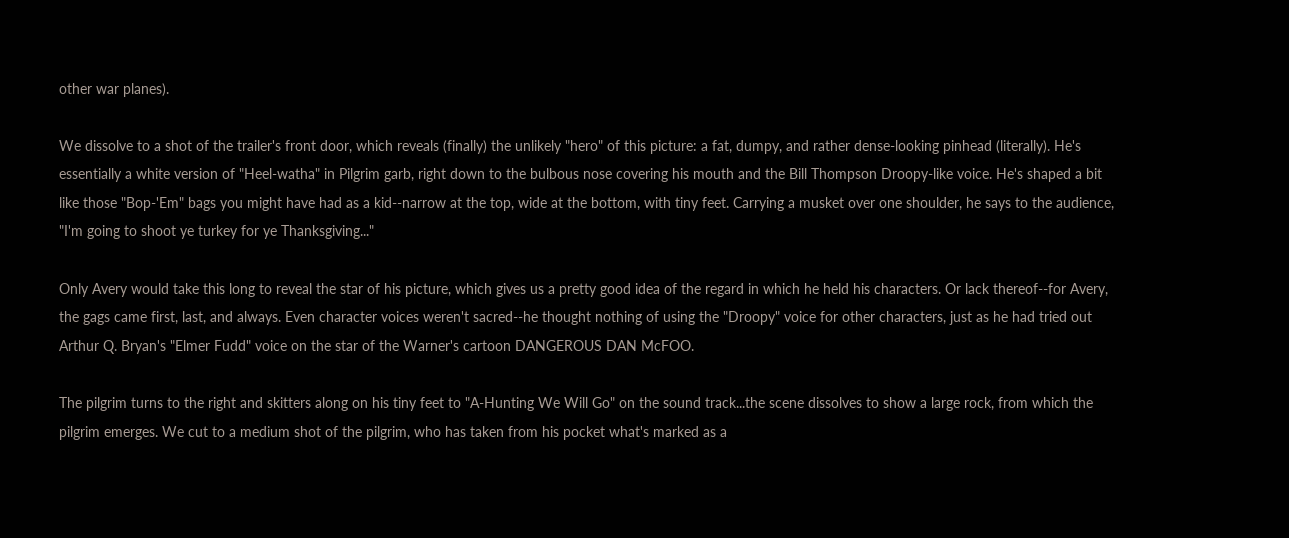other war planes).

We dissolve to a shot of the trailer's front door, which reveals (finally) the unlikely "hero" of this picture: a fat, dumpy, and rather dense-looking pinhead (literally). He's essentially a white version of "Heel-watha" in Pilgrim garb, right down to the bulbous nose covering his mouth and the Bill Thompson Droopy-like voice. He's shaped a bit like those "Bop-'Em" bags you might have had as a kid--narrow at the top, wide at the bottom, with tiny feet. Carrying a musket over one shoulder, he says to the audience, "I'm going to shoot ye turkey for ye Thanksgiving..."

Only Avery would take this long to reveal the star of his picture, which gives us a pretty good idea of the regard in which he held his characters. Or lack thereof--for Avery, the gags came first, last, and always. Even character voices weren't sacred--he thought nothing of using the "Droopy" voice for other characters, just as he had tried out Arthur Q. Bryan's "Elmer Fudd" voice on the star of the Warner's cartoon DANGEROUS DAN McFOO.

The pilgrim turns to the right and skitters along on his tiny feet to "A-Hunting We Will Go" on the sound track...the scene dissolves to show a large rock, from which the pilgrim emerges. We cut to a medium shot of the pilgrim, who has taken from his pocket what's marked as a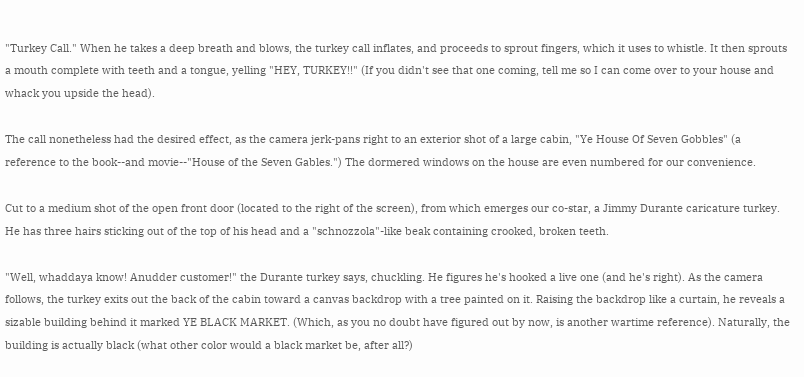"Turkey Call." When he takes a deep breath and blows, the turkey call inflates, and proceeds to sprout fingers, which it uses to whistle. It then sprouts a mouth complete with teeth and a tongue, yelling "HEY, TURKEY!!" (If you didn't see that one coming, tell me so I can come over to your house and whack you upside the head).

The call nonetheless had the desired effect, as the camera jerk-pans right to an exterior shot of a large cabin, "Ye House Of Seven Gobbles" (a reference to the book--and movie--"House of the Seven Gables.") The dormered windows on the house are even numbered for our convenience.

Cut to a medium shot of the open front door (located to the right of the screen), from which emerges our co-star, a Jimmy Durante caricature turkey. He has three hairs sticking out of the top of his head and a "schnozzola"-like beak containing crooked, broken teeth.

"Well, whaddaya know! Anudder customer!" the Durante turkey says, chuckling. He figures he's hooked a live one (and he's right). As the camera follows, the turkey exits out the back of the cabin toward a canvas backdrop with a tree painted on it. Raising the backdrop like a curtain, he reveals a sizable building behind it marked YE BLACK MARKET. (Which, as you no doubt have figured out by now, is another wartime reference). Naturally, the building is actually black (what other color would a black market be, after all?)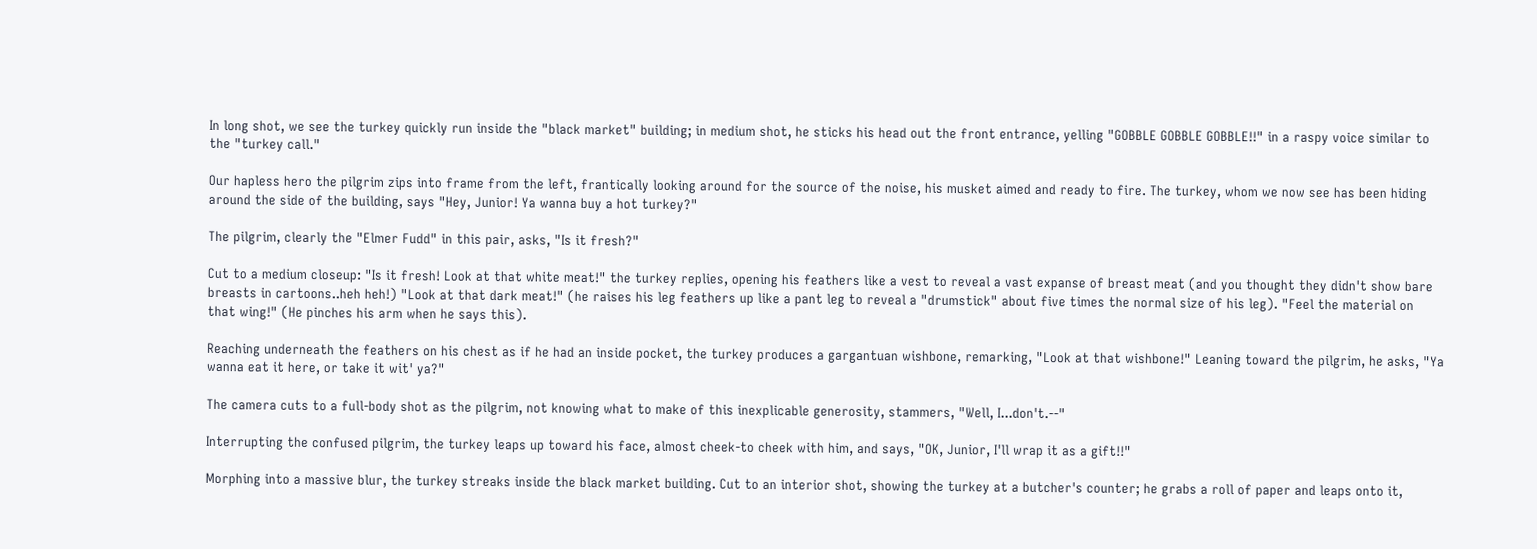In long shot, we see the turkey quickly run inside the "black market" building; in medium shot, he sticks his head out the front entrance, yelling "GOBBLE GOBBLE GOBBLE!!" in a raspy voice similar to the "turkey call."

Our hapless hero the pilgrim zips into frame from the left, frantically looking around for the source of the noise, his musket aimed and ready to fire. The turkey, whom we now see has been hiding around the side of the building, says "Hey, Junior! Ya wanna buy a hot turkey?"

The pilgrim, clearly the "Elmer Fudd" in this pair, asks, "Is it fresh?"

Cut to a medium closeup: "Is it fresh! Look at that white meat!" the turkey replies, opening his feathers like a vest to reveal a vast expanse of breast meat (and you thought they didn't show bare breasts in cartoons..heh heh!) "Look at that dark meat!" (he raises his leg feathers up like a pant leg to reveal a "drumstick" about five times the normal size of his leg). "Feel the material on that wing!" (He pinches his arm when he says this).

Reaching underneath the feathers on his chest as if he had an inside pocket, the turkey produces a gargantuan wishbone, remarking, "Look at that wishbone!" Leaning toward the pilgrim, he asks, "Ya wanna eat it here, or take it wit' ya?"

The camera cuts to a full-body shot as the pilgrim, not knowing what to make of this inexplicable generosity, stammers, "Well, I...don't.--"

Interrupting the confused pilgrim, the turkey leaps up toward his face, almost cheek-to cheek with him, and says, "OK, Junior, I'll wrap it as a gift!!"

Morphing into a massive blur, the turkey streaks inside the black market building. Cut to an interior shot, showing the turkey at a butcher's counter; he grabs a roll of paper and leaps onto it,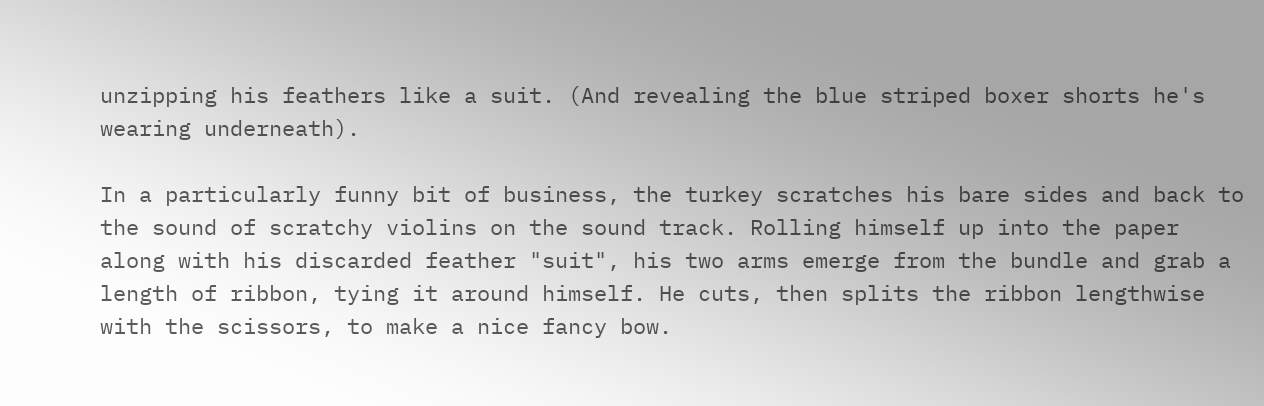unzipping his feathers like a suit. (And revealing the blue striped boxer shorts he's wearing underneath).

In a particularly funny bit of business, the turkey scratches his bare sides and back to the sound of scratchy violins on the sound track. Rolling himself up into the paper along with his discarded feather "suit", his two arms emerge from the bundle and grab a length of ribbon, tying it around himself. He cuts, then splits the ribbon lengthwise with the scissors, to make a nice fancy bow.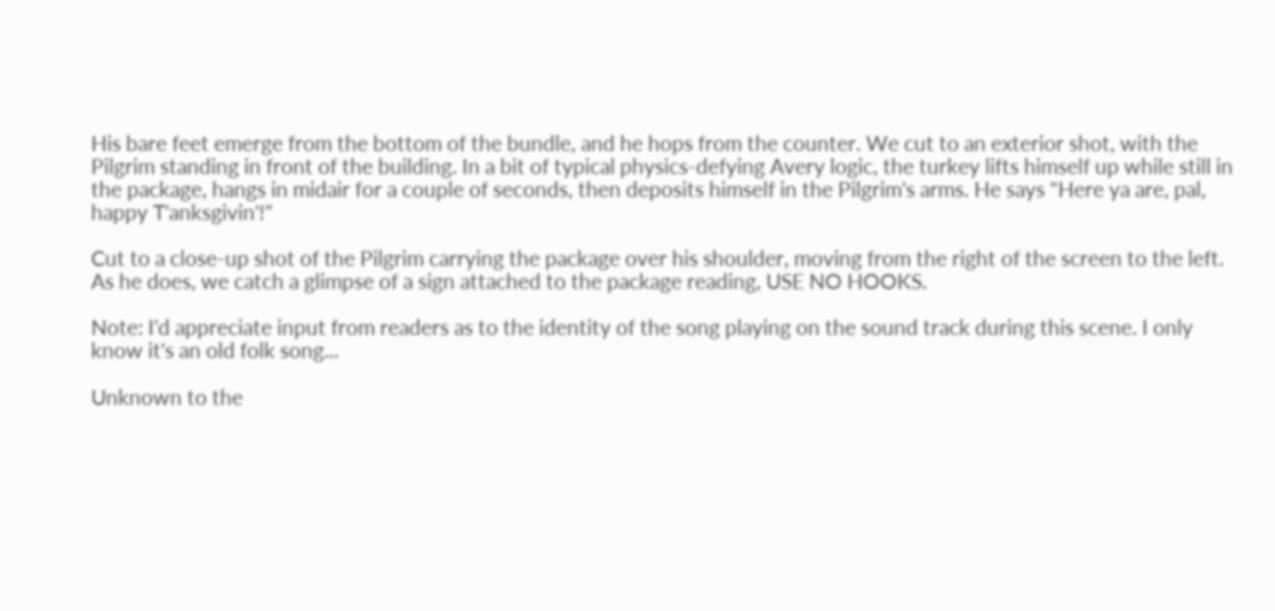His bare feet emerge from the bottom of the bundle, and he hops from the counter. We cut to an exterior shot, with the Pilgrim standing in front of the building. In a bit of typical physics-defying Avery logic, the turkey lifts himself up while still in the package, hangs in midair for a couple of seconds, then deposits himself in the Pilgrim's arms. He says "Here ya are, pal, happy T'anksgivin'!"

Cut to a close-up shot of the Pilgrim carrying the package over his shoulder, moving from the right of the screen to the left. As he does, we catch a glimpse of a sign attached to the package reading, USE NO HOOKS.

Note: I'd appreciate input from readers as to the identity of the song playing on the sound track during this scene. I only know it's an old folk song...

Unknown to the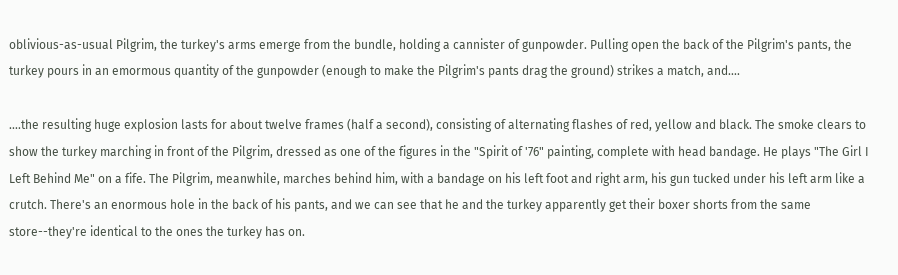oblivious-as-usual Pilgrim, the turkey's arms emerge from the bundle, holding a cannister of gunpowder. Pulling open the back of the Pilgrim's pants, the turkey pours in an emormous quantity of the gunpowder (enough to make the Pilgrim's pants drag the ground) strikes a match, and....

....the resulting huge explosion lasts for about twelve frames (half a second), consisting of alternating flashes of red, yellow and black. The smoke clears to show the turkey marching in front of the Pilgrim, dressed as one of the figures in the "Spirit of '76" painting, complete with head bandage. He plays "The Girl I Left Behind Me" on a fife. The Pilgrim, meanwhile, marches behind him, with a bandage on his left foot and right arm, his gun tucked under his left arm like a crutch. There's an enormous hole in the back of his pants, and we can see that he and the turkey apparently get their boxer shorts from the same store--they're identical to the ones the turkey has on.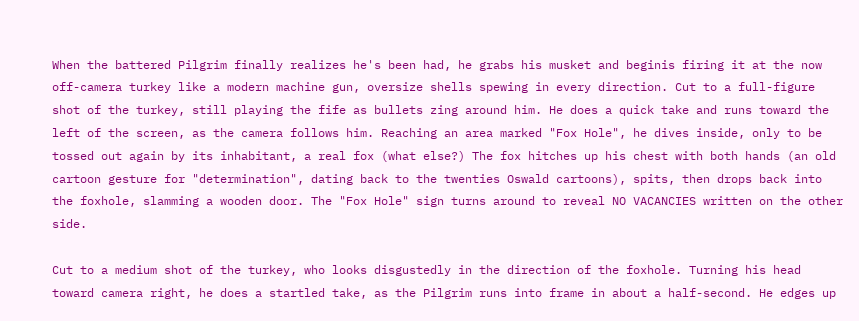When the battered Pilgrim finally realizes he's been had, he grabs his musket and beginis firing it at the now off-camera turkey like a modern machine gun, oversize shells spewing in every direction. Cut to a full-figure shot of the turkey, still playing the fife as bullets zing around him. He does a quick take and runs toward the left of the screen, as the camera follows him. Reaching an area marked "Fox Hole", he dives inside, only to be tossed out again by its inhabitant, a real fox (what else?) The fox hitches up his chest with both hands (an old cartoon gesture for "determination", dating back to the twenties Oswald cartoons), spits, then drops back into the foxhole, slamming a wooden door. The "Fox Hole" sign turns around to reveal NO VACANCIES written on the other side.

Cut to a medium shot of the turkey, who looks disgustedly in the direction of the foxhole. Turning his head toward camera right, he does a startled take, as the Pilgrim runs into frame in about a half-second. He edges up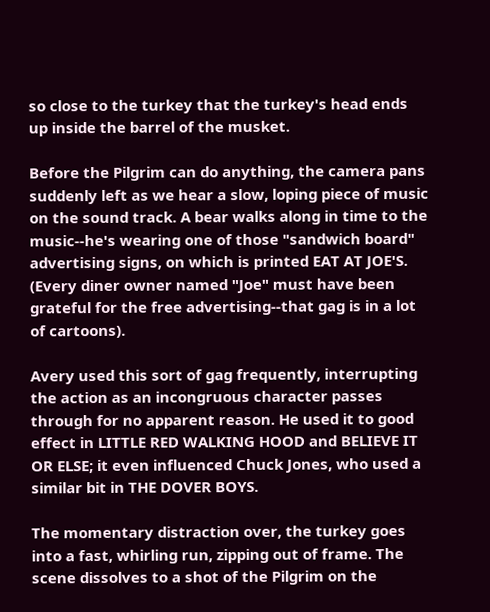so close to the turkey that the turkey's head ends up inside the barrel of the musket.

Before the Pilgrim can do anything, the camera pans suddenly left as we hear a slow, loping piece of music on the sound track. A bear walks along in time to the music--he's wearing one of those "sandwich board" advertising signs, on which is printed EAT AT JOE'S. (Every diner owner named "Joe" must have been grateful for the free advertising--that gag is in a lot of cartoons).

Avery used this sort of gag frequently, interrupting the action as an incongruous character passes through for no apparent reason. He used it to good effect in LITTLE RED WALKING HOOD and BELIEVE IT OR ELSE; it even influenced Chuck Jones, who used a similar bit in THE DOVER BOYS.

The momentary distraction over, the turkey goes into a fast, whirling run, zipping out of frame. The scene dissolves to a shot of the Pilgrim on the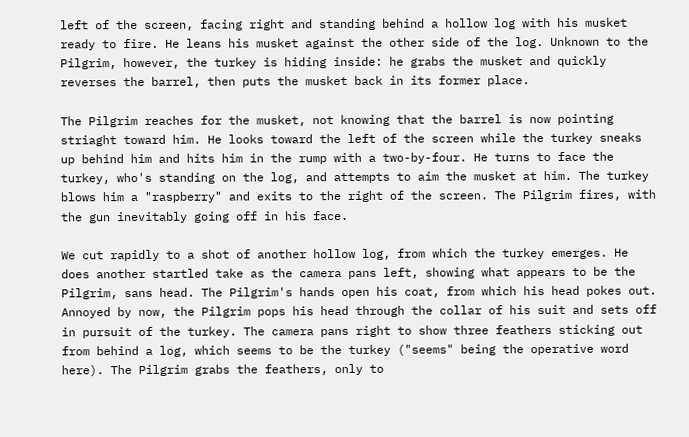left of the screen, facing right and standing behind a hollow log with his musket ready to fire. He leans his musket against the other side of the log. Unknown to the Pilgrim, however, the turkey is hiding inside: he grabs the musket and quickly reverses the barrel, then puts the musket back in its former place.

The Pilgrim reaches for the musket, not knowing that the barrel is now pointing striaght toward him. He looks toward the left of the screen while the turkey sneaks up behind him and hits him in the rump with a two-by-four. He turns to face the turkey, who's standing on the log, and attempts to aim the musket at him. The turkey blows him a "raspberry" and exits to the right of the screen. The Pilgrim fires, with the gun inevitably going off in his face.

We cut rapidly to a shot of another hollow log, from which the turkey emerges. He does another startled take as the camera pans left, showing what appears to be the Pilgrim, sans head. The Pilgrim's hands open his coat, from which his head pokes out. Annoyed by now, the Pilgrim pops his head through the collar of his suit and sets off in pursuit of the turkey. The camera pans right to show three feathers sticking out from behind a log, which seems to be the turkey ("seems" being the operative word here). The Pilgrim grabs the feathers, only to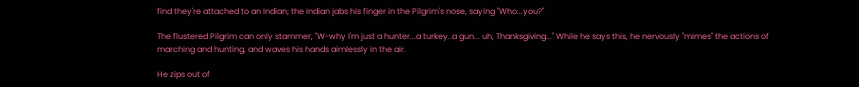find they're attached to an Indian; the Indian jabs his finger in the Pilgrim's nose, saying "Who...you?"

The flustered Pilgrim can only stammer, "W-why I'm just a hunter...a turkey..a gun... uh, Thanksgiving..." While he says this, he nervously "mimes" the actions of marching and hunting, and waves his hands aimlessly in the air.

He zips out of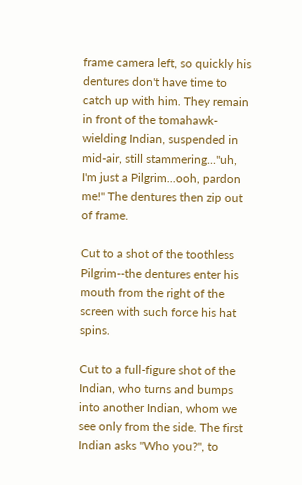frame camera left, so quickly his dentures don't have time to catch up with him. They remain in front of the tomahawk-wielding Indian, suspended in mid-air, still stammering..."uh, I'm just a Pilgrim...ooh, pardon me!" The dentures then zip out of frame.

Cut to a shot of the toothless Pilgrim--the dentures enter his mouth from the right of the screen with such force his hat spins.

Cut to a full-figure shot of the Indian, who turns and bumps into another Indian, whom we see only from the side. The first Indian asks "Who you?", to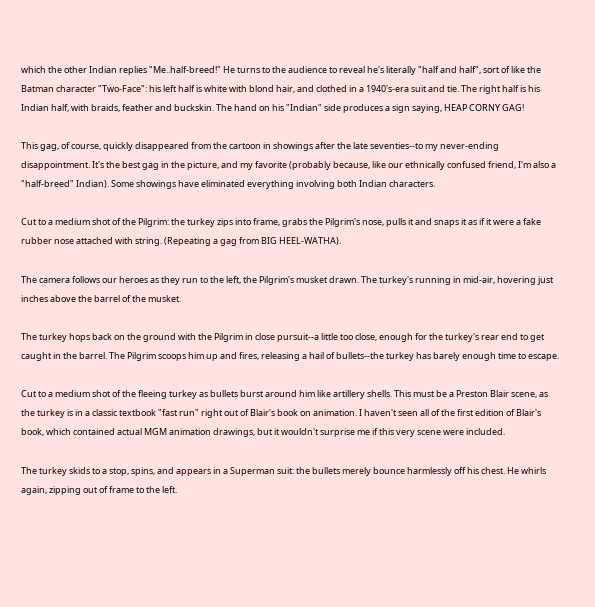which the other Indian replies "Me..half-breed!" He turns to the audience to reveal he's literally "half and half", sort of like the Batman character "Two-Face": his left half is white with blond hair, and clothed in a 1940's-era suit and tie. The right half is his Indian half, with braids, feather and buckskin. The hand on his "Indian" side produces a sign saying, HEAP CORNY GAG!

This gag, of course, quickly disappeared from the cartoon in showings after the late seventies--to my never-ending disappointment. It's the best gag in the picture, and my favorite (probably because, like our ethnically confused friend, I'm also a "half-breed" Indian). Some showings have eliminated everything involving both Indian characters.

Cut to a medium shot of the Pilgrim: the turkey zips into frame, grabs the Pilgrim's nose, pulls it and snaps it as if it were a fake rubber nose attached with string. (Repeating a gag from BIG HEEL-WATHA).

The camera follows our heroes as they run to the left, the Pilgrim's musket drawn. The turkey's running in mid-air, hovering just inches above the barrel of the musket.

The turkey hops back on the ground with the Pilgrim in close pursuit--a little too close, enough for the turkey's rear end to get caught in the barrel. The Pilgrim scoops him up and fires, releasing a hail of bullets--the turkey has barely enough time to escape.

Cut to a medium shot of the fleeing turkey as bullets burst around him like artillery shells. This must be a Preston Blair scene, as the turkey is in a classic textbook "fast run" right out of Blair's book on animation. I haven't seen all of the first edition of Blair's book, which contained actual MGM animation drawings, but it wouldn't surprise me if this very scene were included.

The turkey skids to a stop, spins, and appears in a Superman suit: the bullets merely bounce harmlessly off his chest. He whirls again, zipping out of frame to the left.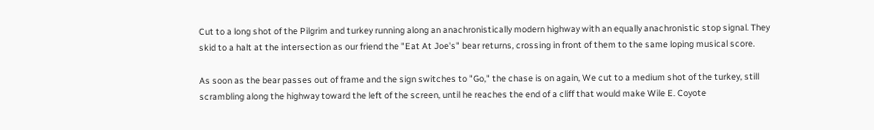Cut to a long shot of the Pilgrim and turkey running along an anachronistically modern highway with an equally anachronistic stop signal. They skid to a halt at the intersection as our friend the "Eat At Joe's" bear returns, crossing in front of them to the same loping musical score.

As soon as the bear passes out of frame and the sign switches to "Go," the chase is on again, We cut to a medium shot of the turkey, still scrambling along the highway toward the left of the screen, until he reaches the end of a cliff that would make Wile E. Coyote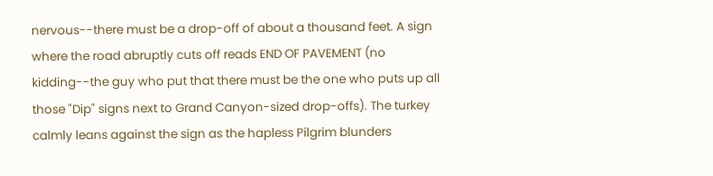nervous--there must be a drop-off of about a thousand feet. A sign where the road abruptly cuts off reads END OF PAVEMENT (no kidding--the guy who put that there must be the one who puts up all those "Dip" signs next to Grand Canyon-sized drop-offs). The turkey calmly leans against the sign as the hapless Pilgrim blunders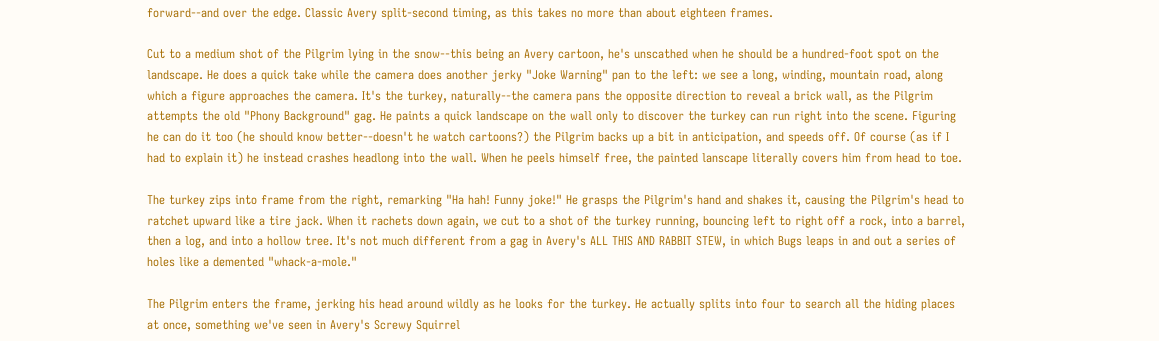forward--and over the edge. Classic Avery split-second timing, as this takes no more than about eighteen frames.

Cut to a medium shot of the Pilgrim lying in the snow--this being an Avery cartoon, he's unscathed when he should be a hundred-foot spot on the landscape. He does a quick take while the camera does another jerky "Joke Warning" pan to the left: we see a long, winding, mountain road, along which a figure approaches the camera. It's the turkey, naturally--the camera pans the opposite direction to reveal a brick wall, as the Pilgrim attempts the old "Phony Background" gag. He paints a quick landscape on the wall only to discover the turkey can run right into the scene. Figuring he can do it too (he should know better--doesn't he watch cartoons?) the Pilgrim backs up a bit in anticipation, and speeds off. Of course (as if I had to explain it) he instead crashes headlong into the wall. When he peels himself free, the painted lanscape literally covers him from head to toe.

The turkey zips into frame from the right, remarking "Ha hah! Funny joke!" He grasps the Pilgrim's hand and shakes it, causing the Pilgrim's head to ratchet upward like a tire jack. When it rachets down again, we cut to a shot of the turkey running, bouncing left to right off a rock, into a barrel, then a log, and into a hollow tree. It's not much different from a gag in Avery's ALL THIS AND RABBIT STEW, in which Bugs leaps in and out a series of holes like a demented "whack-a-mole."

The Pilgrim enters the frame, jerking his head around wildly as he looks for the turkey. He actually splits into four to search all the hiding places at once, something we've seen in Avery's Screwy Squirrel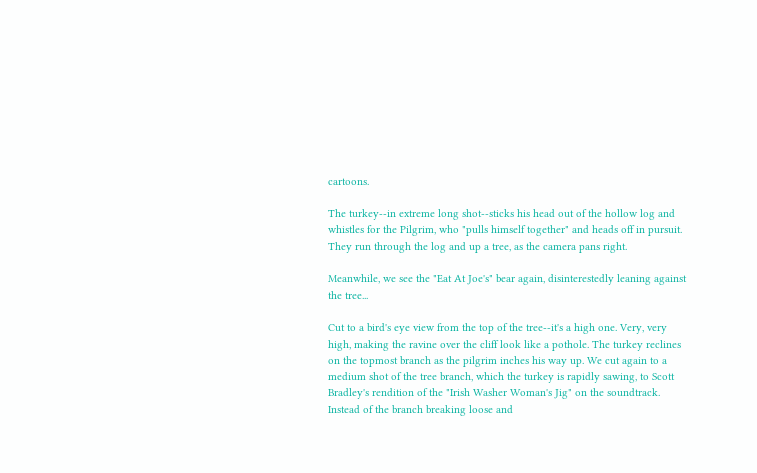cartoons.

The turkey--in extreme long shot--sticks his head out of the hollow log and whistles for the Pilgrim, who "pulls himself together" and heads off in pursuit. They run through the log and up a tree, as the camera pans right.

Meanwhile, we see the "Eat At Joe's" bear again, disinterestedly leaning against the tree...

Cut to a bird's eye view from the top of the tree--it's a high one. Very, very high, making the ravine over the cliff look like a pothole. The turkey reclines on the topmost branch as the pilgrim inches his way up. We cut again to a medium shot of the tree branch, which the turkey is rapidly sawing, to Scott Bradley's rendition of the "Irish Washer Woman's Jig" on the soundtrack. Instead of the branch breaking loose and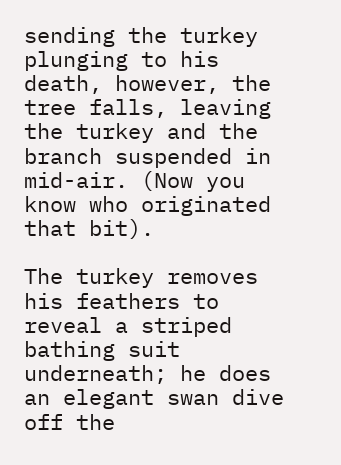sending the turkey plunging to his death, however, the tree falls, leaving the turkey and the branch suspended in mid-air. (Now you know who originated that bit).

The turkey removes his feathers to reveal a striped bathing suit underneath; he does an elegant swan dive off the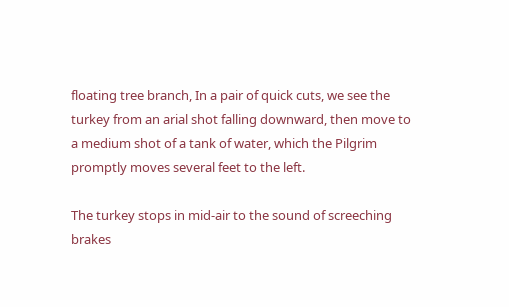floating tree branch, In a pair of quick cuts, we see the turkey from an arial shot falling downward, then move to a medium shot of a tank of water, which the Pilgrim promptly moves several feet to the left.

The turkey stops in mid-air to the sound of screeching brakes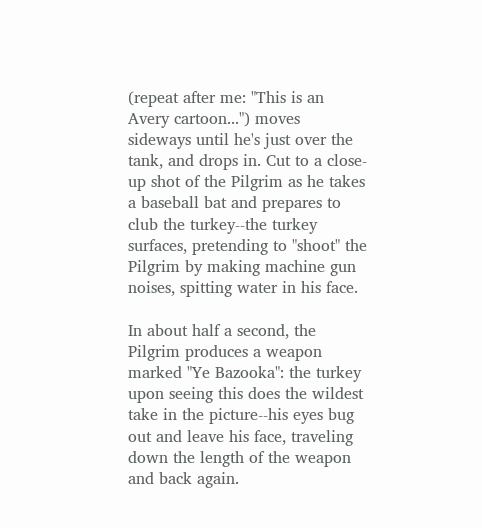(repeat after me: "This is an Avery cartoon...") moves sideways until he's just over the tank, and drops in. Cut to a close-up shot of the Pilgrim as he takes a baseball bat and prepares to club the turkey--the turkey surfaces, pretending to "shoot" the Pilgrim by making machine gun noises, spitting water in his face.

In about half a second, the Pilgrim produces a weapon marked "Ye Bazooka": the turkey upon seeing this does the wildest take in the picture--his eyes bug out and leave his face, traveling down the length of the weapon and back again.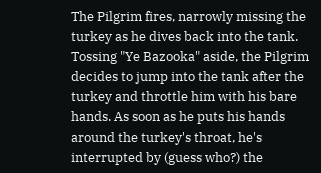The Pilgrim fires, narrowly missing the turkey as he dives back into the tank. Tossing "Ye Bazooka" aside, the Pilgrim decides to jump into the tank after the turkey and throttle him with his bare hands. As soon as he puts his hands around the turkey's throat, he's interrupted by (guess who?) the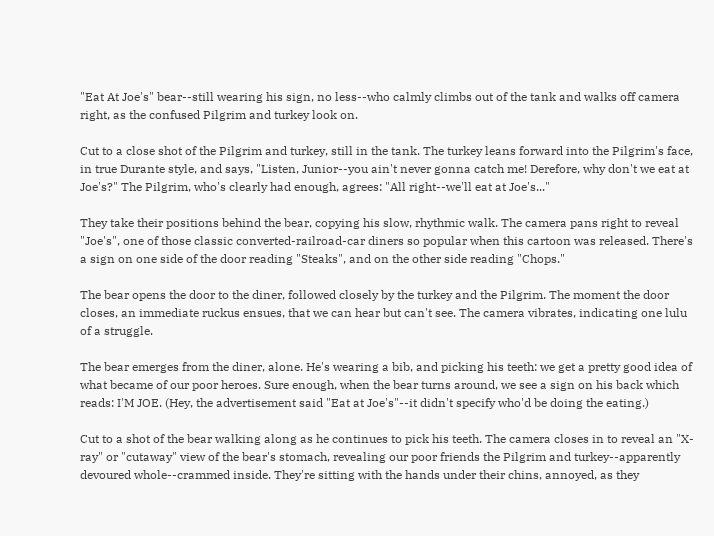"Eat At Joe's" bear--still wearing his sign, no less--who calmly climbs out of the tank and walks off camera right, as the confused Pilgrim and turkey look on.

Cut to a close shot of the Pilgrim and turkey, still in the tank. The turkey leans forward into the Pilgrim's face, in true Durante style, and says, "Listen, Junior--you ain't never gonna catch me! Derefore, why don't we eat at Joe's?" The Pilgrim, who's clearly had enough, agrees: "All right--we'll eat at Joe's..."

They take their positions behind the bear, copying his slow, rhythmic walk. The camera pans right to reveal "Joe's", one of those classic converted-railroad-car diners so popular when this cartoon was released. There's a sign on one side of the door reading "Steaks", and on the other side reading "Chops."

The bear opens the door to the diner, followed closely by the turkey and the Pilgrim. The moment the door closes, an immediate ruckus ensues, that we can hear but can't see. The camera vibrates, indicating one lulu of a struggle.

The bear emerges from the diner, alone. He's wearing a bib, and picking his teeth: we get a pretty good idea of what became of our poor heroes. Sure enough, when the bear turns around, we see a sign on his back which reads: I'M JOE. (Hey, the advertisement said "Eat at Joe's"--it didn't specify who'd be doing the eating.)

Cut to a shot of the bear walking along as he continues to pick his teeth. The camera closes in to reveal an "X-ray" or "cutaway" view of the bear's stomach, revealing our poor friends the Pilgrim and turkey--apparently devoured whole--crammed inside. They're sitting with the hands under their chins, annoyed, as they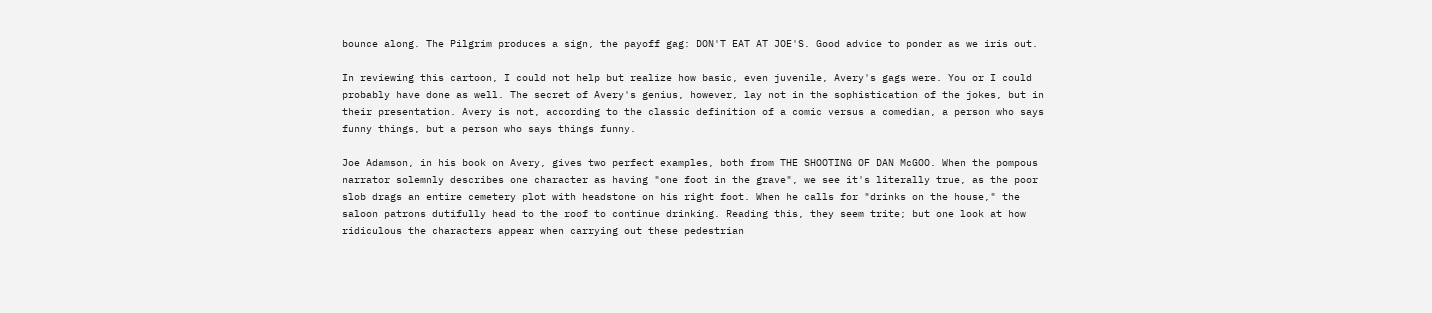bounce along. The Pilgrim produces a sign, the payoff gag: DON'T EAT AT JOE'S. Good advice to ponder as we iris out.

In reviewing this cartoon, I could not help but realize how basic, even juvenile, Avery's gags were. You or I could probably have done as well. The secret of Avery's genius, however, lay not in the sophistication of the jokes, but in their presentation. Avery is not, according to the classic definition of a comic versus a comedian, a person who says funny things, but a person who says things funny.

Joe Adamson, in his book on Avery, gives two perfect examples, both from THE SHOOTING OF DAN McGOO. When the pompous narrator solemnly describes one character as having "one foot in the grave", we see it's literally true, as the poor slob drags an entire cemetery plot with headstone on his right foot. When he calls for "drinks on the house," the saloon patrons dutifully head to the roof to continue drinking. Reading this, they seem trite; but one look at how ridiculous the characters appear when carrying out these pedestrian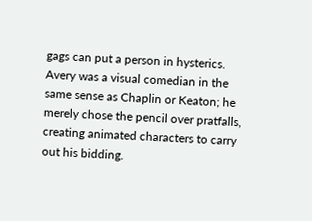gags can put a person in hysterics. Avery was a visual comedian in the same sense as Chaplin or Keaton; he merely chose the pencil over pratfalls, creating animated characters to carry out his bidding.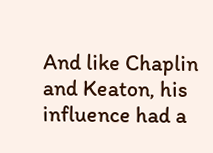And like Chaplin and Keaton, his influence had a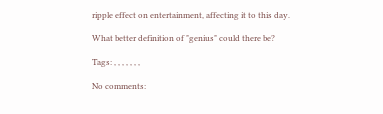ripple effect on entertainment, affecting it to this day.

What better definition of "genius" could there be?

Tags: , , , , , , ,

No comments: